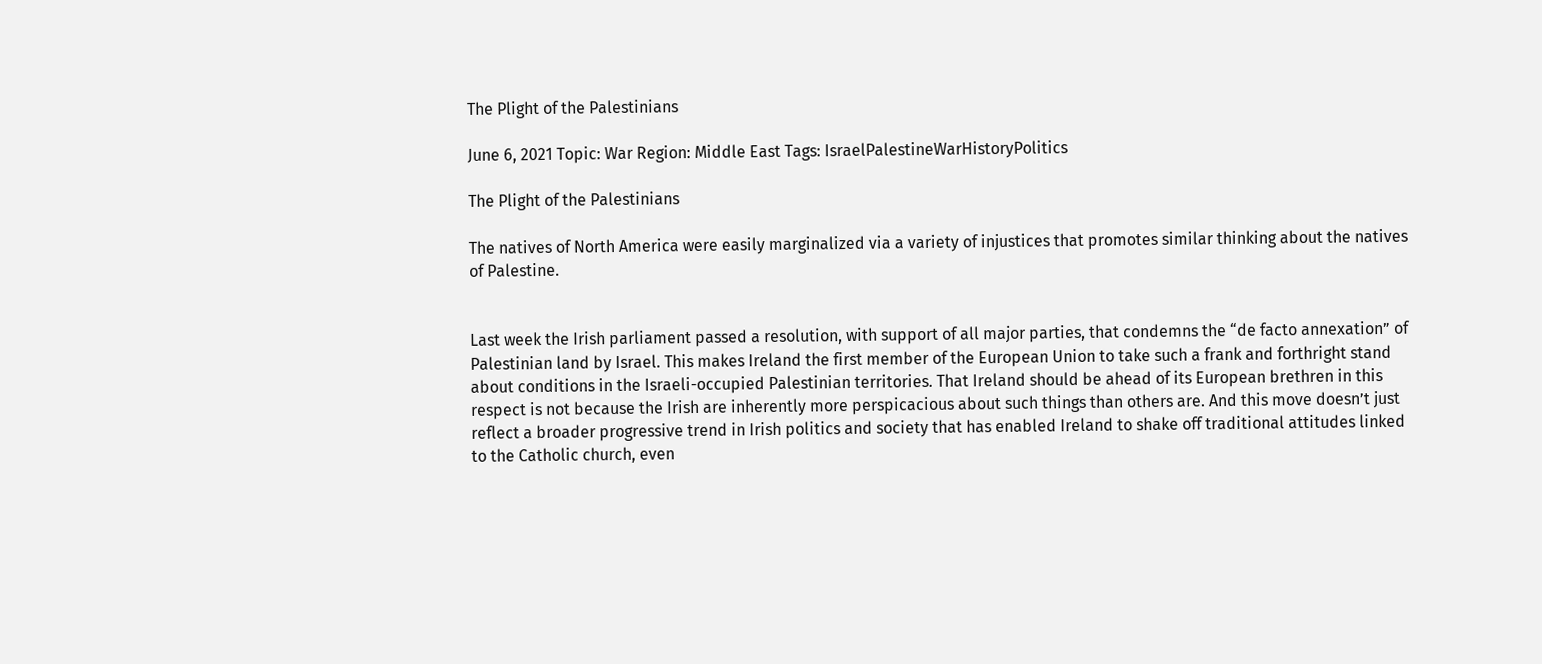The Plight of the Palestinians

June 6, 2021 Topic: War Region: Middle East Tags: IsraelPalestineWarHistoryPolitics

The Plight of the Palestinians

The natives of North America were easily marginalized via a variety of injustices that promotes similar thinking about the natives of Palestine.


Last week the Irish parliament passed a resolution, with support of all major parties, that condemns the “de facto annexation” of Palestinian land by Israel. This makes Ireland the first member of the European Union to take such a frank and forthright stand about conditions in the Israeli-occupied Palestinian territories. That Ireland should be ahead of its European brethren in this respect is not because the Irish are inherently more perspicacious about such things than others are. And this move doesn’t just reflect a broader progressive trend in Irish politics and society that has enabled Ireland to shake off traditional attitudes linked to the Catholic church, even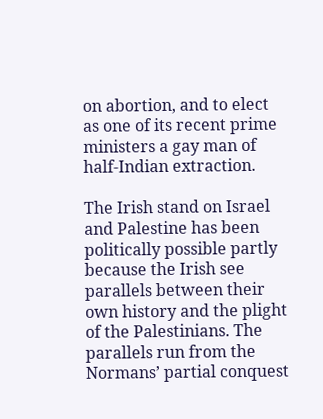on abortion, and to elect as one of its recent prime ministers a gay man of half-Indian extraction.

The Irish stand on Israel and Palestine has been politically possible partly because the Irish see parallels between their own history and the plight of the Palestinians. The parallels run from the Normans’ partial conquest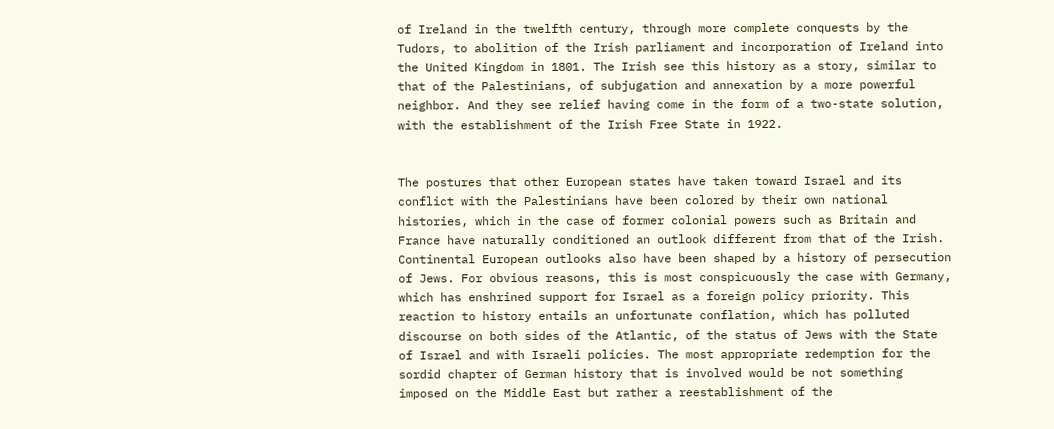of Ireland in the twelfth century, through more complete conquests by the Tudors, to abolition of the Irish parliament and incorporation of Ireland into the United Kingdom in 1801. The Irish see this history as a story, similar to that of the Palestinians, of subjugation and annexation by a more powerful neighbor. And they see relief having come in the form of a two-state solution, with the establishment of the Irish Free State in 1922.


The postures that other European states have taken toward Israel and its conflict with the Palestinians have been colored by their own national histories, which in the case of former colonial powers such as Britain and France have naturally conditioned an outlook different from that of the Irish. Continental European outlooks also have been shaped by a history of persecution of Jews. For obvious reasons, this is most conspicuously the case with Germany, which has enshrined support for Israel as a foreign policy priority. This reaction to history entails an unfortunate conflation, which has polluted discourse on both sides of the Atlantic, of the status of Jews with the State of Israel and with Israeli policies. The most appropriate redemption for the sordid chapter of German history that is involved would be not something imposed on the Middle East but rather a reestablishment of the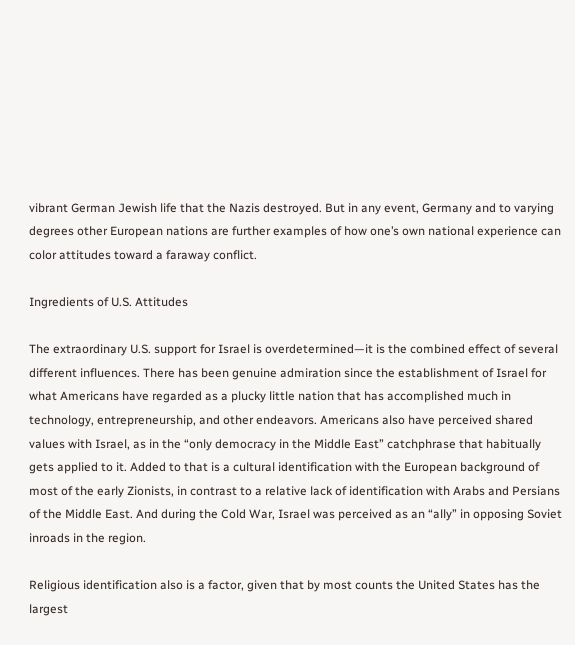vibrant German Jewish life that the Nazis destroyed. But in any event, Germany and to varying degrees other European nations are further examples of how one’s own national experience can color attitudes toward a faraway conflict.

Ingredients of U.S. Attitudes

The extraordinary U.S. support for Israel is overdetermined—it is the combined effect of several different influences. There has been genuine admiration since the establishment of Israel for what Americans have regarded as a plucky little nation that has accomplished much in technology, entrepreneurship, and other endeavors. Americans also have perceived shared values with Israel, as in the “only democracy in the Middle East” catchphrase that habitually gets applied to it. Added to that is a cultural identification with the European background of most of the early Zionists, in contrast to a relative lack of identification with Arabs and Persians of the Middle East. And during the Cold War, Israel was perceived as an “ally” in opposing Soviet inroads in the region.

Religious identification also is a factor, given that by most counts the United States has the largest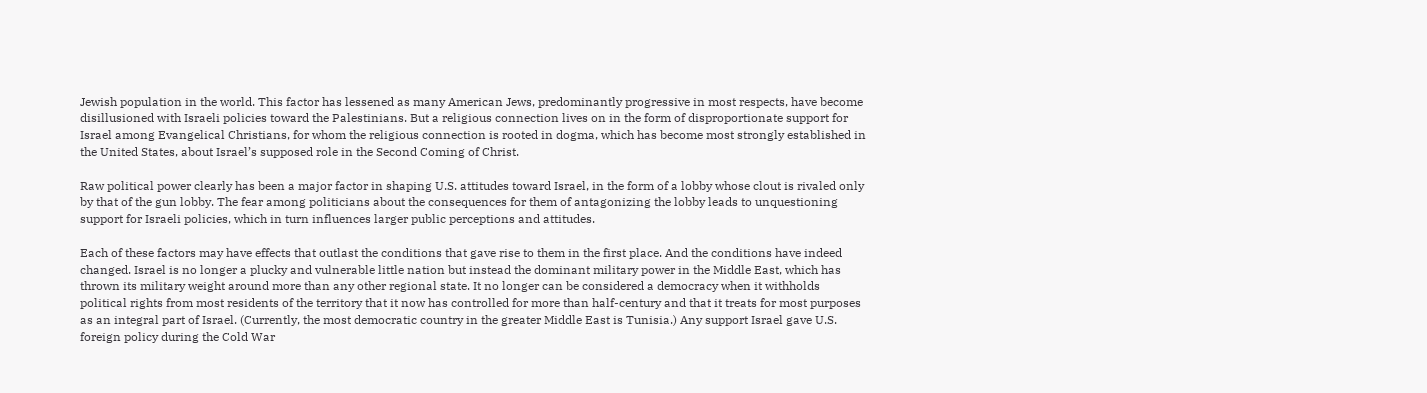Jewish population in the world. This factor has lessened as many American Jews, predominantly progressive in most respects, have become disillusioned with Israeli policies toward the Palestinians. But a religious connection lives on in the form of disproportionate support for Israel among Evangelical Christians, for whom the religious connection is rooted in dogma, which has become most strongly established in the United States, about Israel’s supposed role in the Second Coming of Christ.

Raw political power clearly has been a major factor in shaping U.S. attitudes toward Israel, in the form of a lobby whose clout is rivaled only by that of the gun lobby. The fear among politicians about the consequences for them of antagonizing the lobby leads to unquestioning support for Israeli policies, which in turn influences larger public perceptions and attitudes.

Each of these factors may have effects that outlast the conditions that gave rise to them in the first place. And the conditions have indeed changed. Israel is no longer a plucky and vulnerable little nation but instead the dominant military power in the Middle East, which has thrown its military weight around more than any other regional state. It no longer can be considered a democracy when it withholds political rights from most residents of the territory that it now has controlled for more than half-century and that it treats for most purposes as an integral part of Israel. (Currently, the most democratic country in the greater Middle East is Tunisia.) Any support Israel gave U.S. foreign policy during the Cold War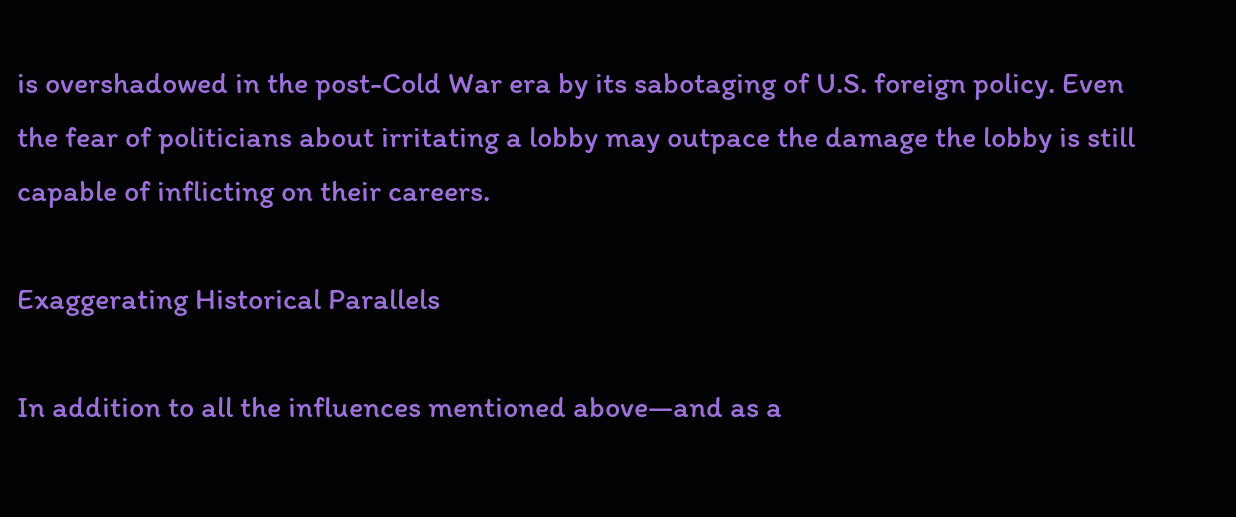is overshadowed in the post-Cold War era by its sabotaging of U.S. foreign policy. Even the fear of politicians about irritating a lobby may outpace the damage the lobby is still capable of inflicting on their careers.

Exaggerating Historical Parallels

In addition to all the influences mentioned above—and as a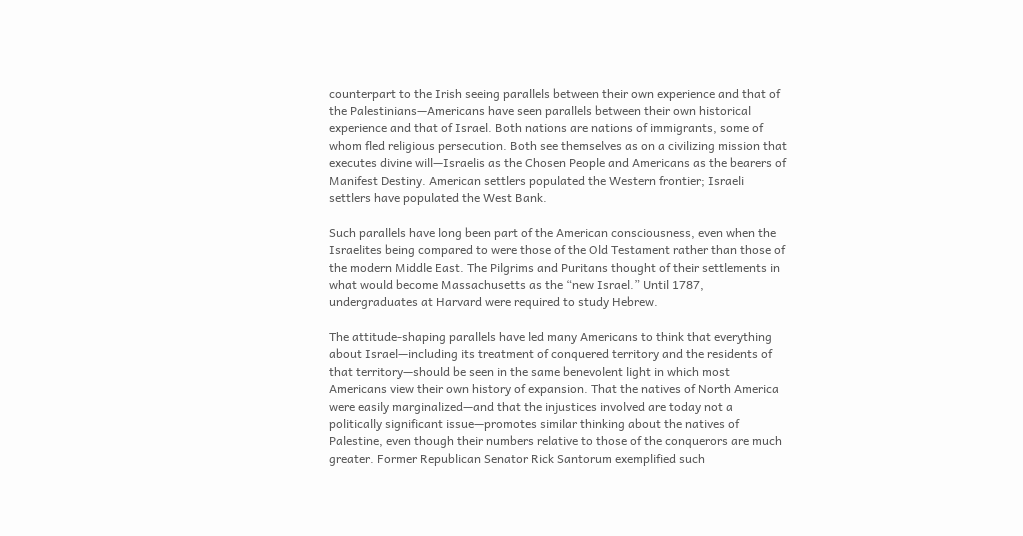counterpart to the Irish seeing parallels between their own experience and that of the Palestinians—Americans have seen parallels between their own historical experience and that of Israel. Both nations are nations of immigrants, some of whom fled religious persecution. Both see themselves as on a civilizing mission that executes divine will—Israelis as the Chosen People and Americans as the bearers of Manifest Destiny. American settlers populated the Western frontier; Israeli settlers have populated the West Bank.

Such parallels have long been part of the American consciousness, even when the Israelites being compared to were those of the Old Testament rather than those of the modern Middle East. The Pilgrims and Puritans thought of their settlements in what would become Massachusetts as the “new Israel.” Until 1787, undergraduates at Harvard were required to study Hebrew.

The attitude-shaping parallels have led many Americans to think that everything about Israel—including its treatment of conquered territory and the residents of that territory—should be seen in the same benevolent light in which most Americans view their own history of expansion. That the natives of North America were easily marginalized—and that the injustices involved are today not a politically significant issue—promotes similar thinking about the natives of Palestine, even though their numbers relative to those of the conquerors are much greater. Former Republican Senator Rick Santorum exemplified such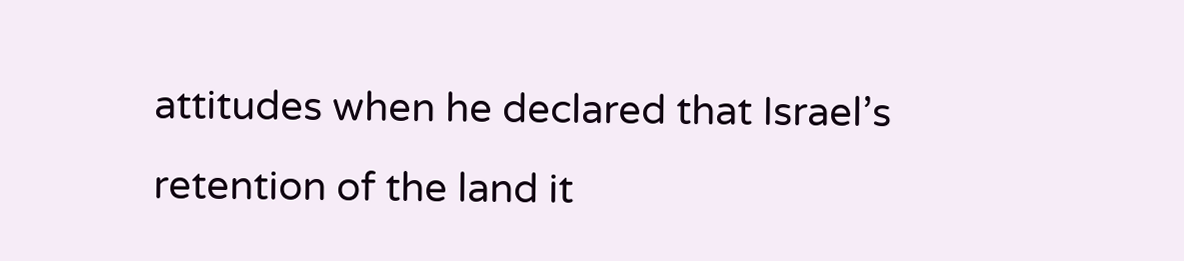attitudes when he declared that Israel’s retention of the land it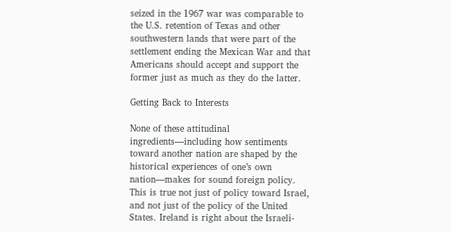seized in the 1967 war was comparable to the U.S. retention of Texas and other southwestern lands that were part of the settlement ending the Mexican War and that Americans should accept and support the former just as much as they do the latter.

Getting Back to Interests

None of these attitudinal ingredients—including how sentiments toward another nation are shaped by the historical experiences of one’s own nation—makes for sound foreign policy. This is true not just of policy toward Israel, and not just of the policy of the United States. Ireland is right about the Israeli-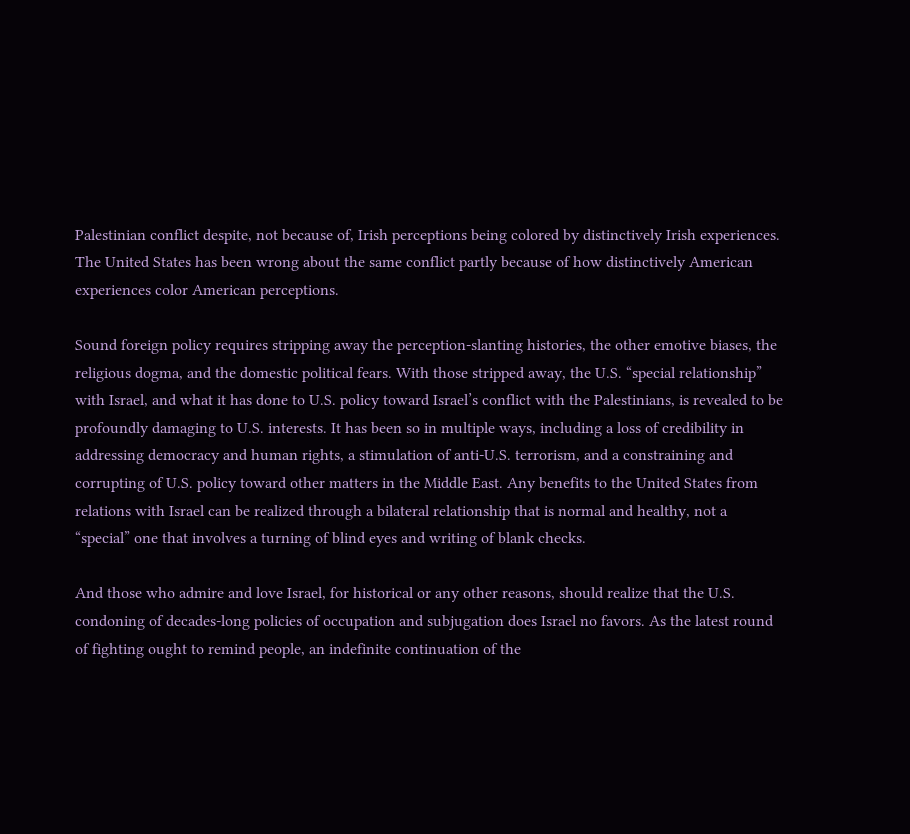Palestinian conflict despite, not because of, Irish perceptions being colored by distinctively Irish experiences. The United States has been wrong about the same conflict partly because of how distinctively American experiences color American perceptions.

Sound foreign policy requires stripping away the perception-slanting histories, the other emotive biases, the religious dogma, and the domestic political fears. With those stripped away, the U.S. “special relationship” with Israel, and what it has done to U.S. policy toward Israel’s conflict with the Palestinians, is revealed to be profoundly damaging to U.S. interests. It has been so in multiple ways, including a loss of credibility in addressing democracy and human rights, a stimulation of anti-U.S. terrorism, and a constraining and corrupting of U.S. policy toward other matters in the Middle East. Any benefits to the United States from relations with Israel can be realized through a bilateral relationship that is normal and healthy, not a “special” one that involves a turning of blind eyes and writing of blank checks.

And those who admire and love Israel, for historical or any other reasons, should realize that the U.S. condoning of decades-long policies of occupation and subjugation does Israel no favors. As the latest round of fighting ought to remind people, an indefinite continuation of the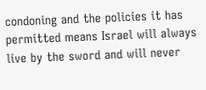condoning and the policies it has permitted means Israel will always live by the sword and will never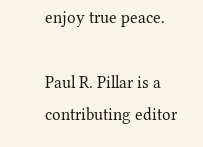enjoy true peace.

Paul R. Pillar is a contributing editor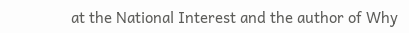at the National Interest and the author of Why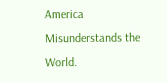America Misunderstands the World.